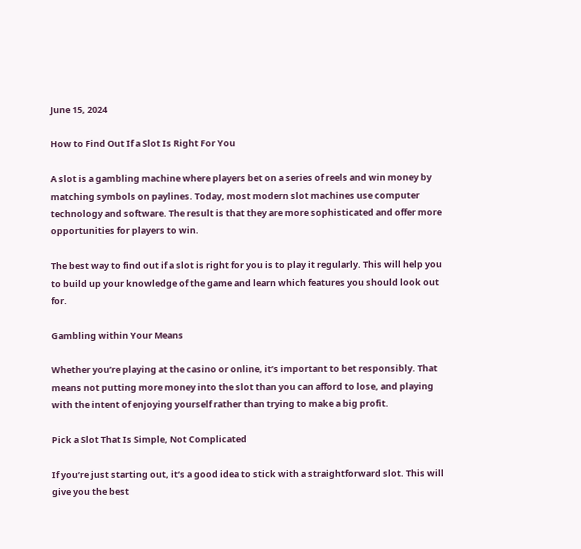June 15, 2024

How to Find Out If a Slot Is Right For You

A slot is a gambling machine where players bet on a series of reels and win money by matching symbols on paylines. Today, most modern slot machines use computer technology and software. The result is that they are more sophisticated and offer more opportunities for players to win.

The best way to find out if a slot is right for you is to play it regularly. This will help you to build up your knowledge of the game and learn which features you should look out for.

Gambling within Your Means

Whether you’re playing at the casino or online, it’s important to bet responsibly. That means not putting more money into the slot than you can afford to lose, and playing with the intent of enjoying yourself rather than trying to make a big profit.

Pick a Slot That Is Simple, Not Complicated

If you’re just starting out, it’s a good idea to stick with a straightforward slot. This will give you the best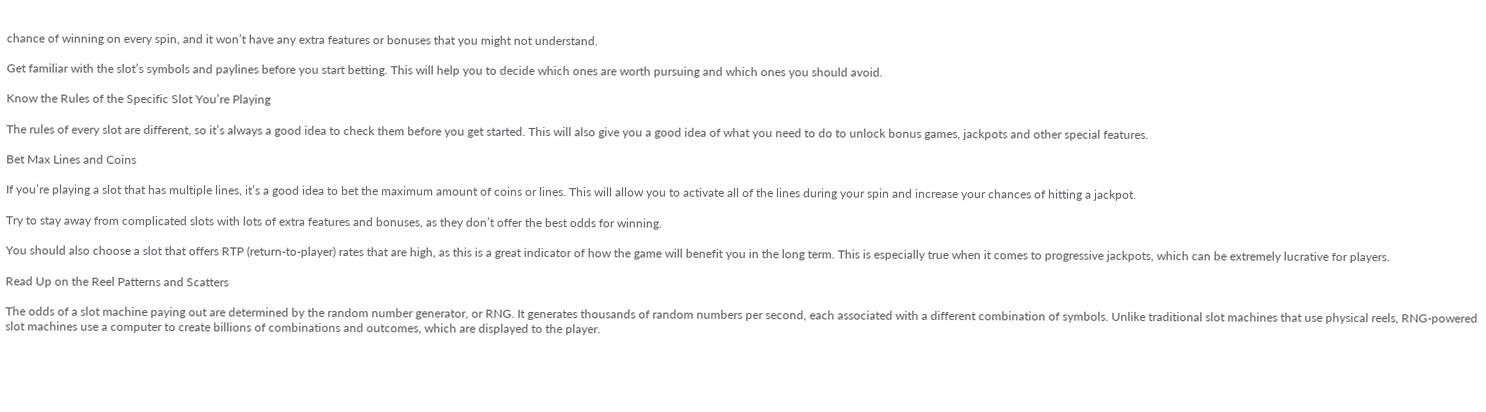chance of winning on every spin, and it won’t have any extra features or bonuses that you might not understand.

Get familiar with the slot’s symbols and paylines before you start betting. This will help you to decide which ones are worth pursuing and which ones you should avoid.

Know the Rules of the Specific Slot You’re Playing

The rules of every slot are different, so it’s always a good idea to check them before you get started. This will also give you a good idea of what you need to do to unlock bonus games, jackpots and other special features.

Bet Max Lines and Coins

If you’re playing a slot that has multiple lines, it’s a good idea to bet the maximum amount of coins or lines. This will allow you to activate all of the lines during your spin and increase your chances of hitting a jackpot.

Try to stay away from complicated slots with lots of extra features and bonuses, as they don’t offer the best odds for winning.

You should also choose a slot that offers RTP (return-to-player) rates that are high, as this is a great indicator of how the game will benefit you in the long term. This is especially true when it comes to progressive jackpots, which can be extremely lucrative for players.

Read Up on the Reel Patterns and Scatters

The odds of a slot machine paying out are determined by the random number generator, or RNG. It generates thousands of random numbers per second, each associated with a different combination of symbols. Unlike traditional slot machines that use physical reels, RNG-powered slot machines use a computer to create billions of combinations and outcomes, which are displayed to the player.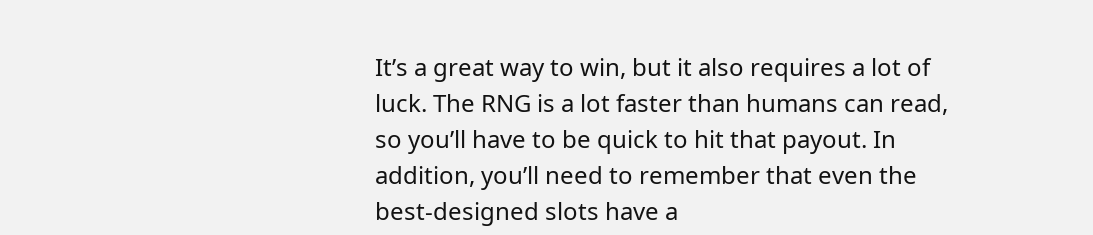It’s a great way to win, but it also requires a lot of luck. The RNG is a lot faster than humans can read, so you’ll have to be quick to hit that payout. In addition, you’ll need to remember that even the best-designed slots have a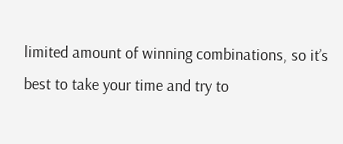limited amount of winning combinations, so it’s best to take your time and try to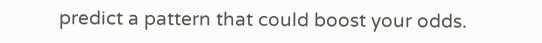predict a pattern that could boost your odds.